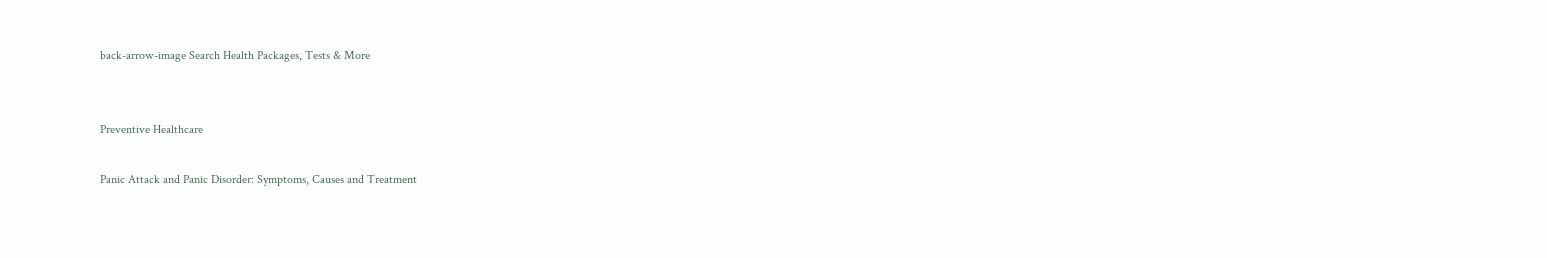back-arrow-image Search Health Packages, Tests & More


Preventive Healthcare

Panic Attack and Panic Disorder: Symptoms, Causes and Treatment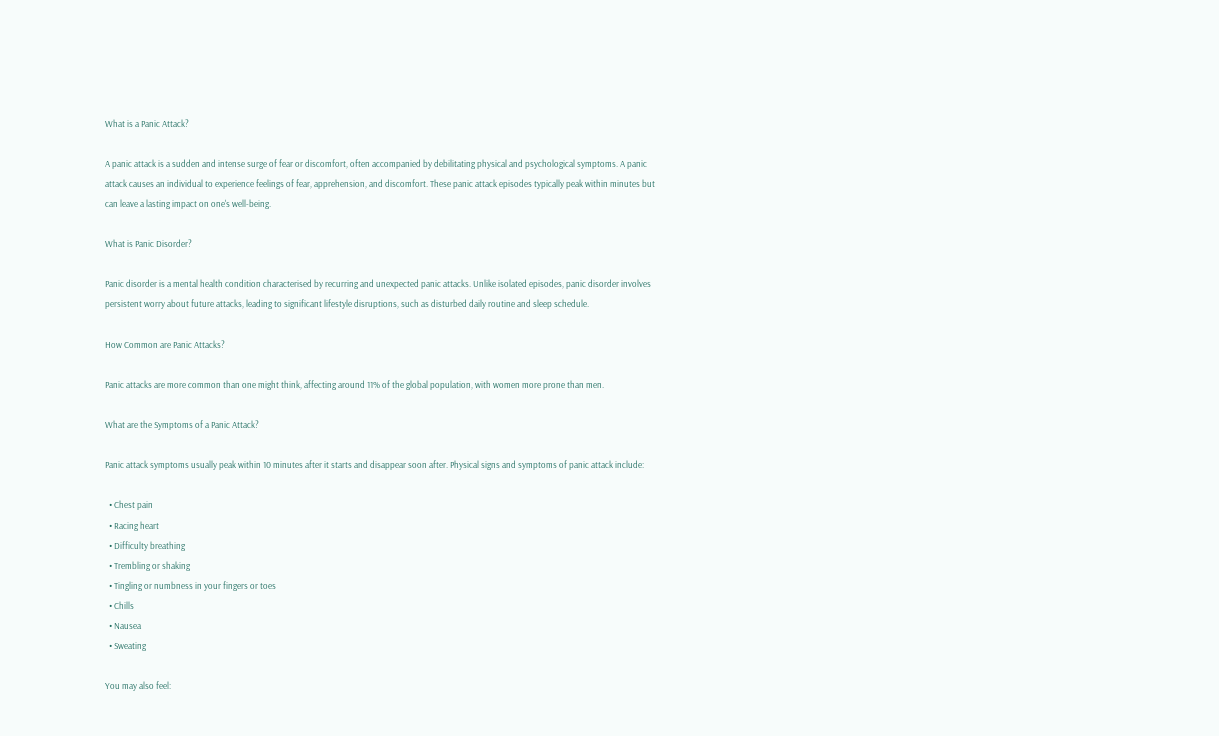What is a Panic Attack?

A panic attack is a sudden and intense surge of fear or discomfort, often accompanied by debilitating physical and psychological symptoms. A panic attack causes an individual to experience feelings of fear, apprehension, and discomfort. These panic attack episodes typically peak within minutes but can leave a lasting impact on one's well-being.

What is Panic Disorder?

Panic disorder is a mental health condition characterised by recurring and unexpected panic attacks. Unlike isolated episodes, panic disorder involves persistent worry about future attacks, leading to significant lifestyle disruptions, such as disturbed daily routine and sleep schedule.

How Common are Panic Attacks?

Panic attacks are more common than one might think, affecting around 11% of the global population, with women more prone than men.

What are the Symptoms of a Panic Attack?

Panic attack symptoms usually peak within 10 minutes after it starts and disappear soon after. Physical signs and symptoms of panic attack include:

  • Chest pain
  • Racing heart
  • Difficulty breathing
  • Trembling or shaking
  • Tingling or numbness in your fingers or toes
  • Chills
  • Nausea
  • Sweating

You may also feel: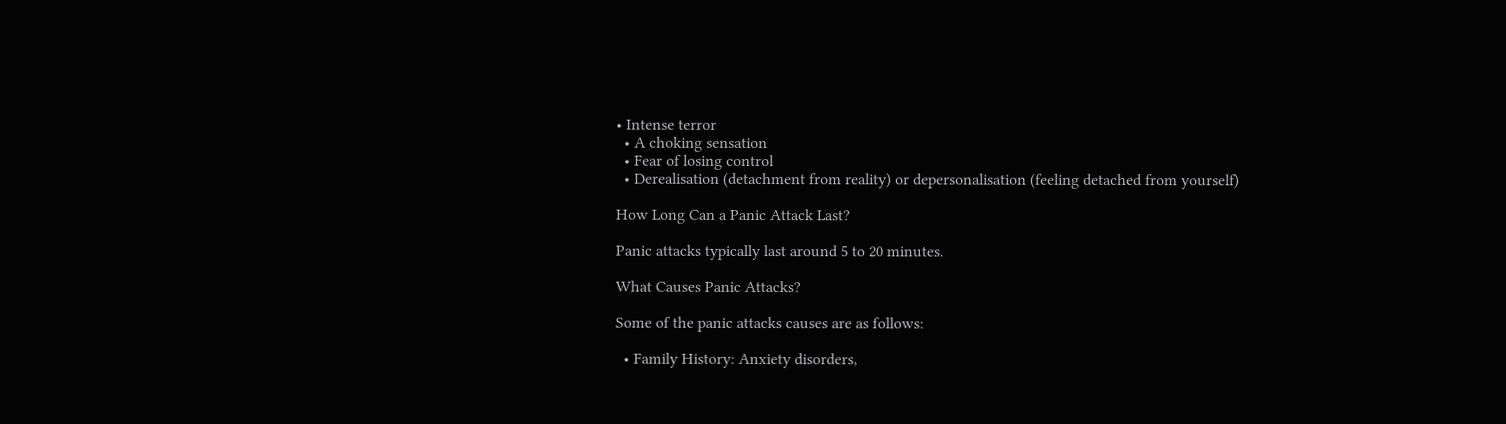• Intense terror
  • A choking sensation
  • Fear of losing control
  • Derealisation (detachment from reality) or depersonalisation (feeling detached from yourself)

How Long Can a Panic Attack Last?

Panic attacks typically last around 5 to 20 minutes.

What Causes Panic Attacks?

Some of the panic attacks causes are as follows:

  • Family History: Anxiety disorders,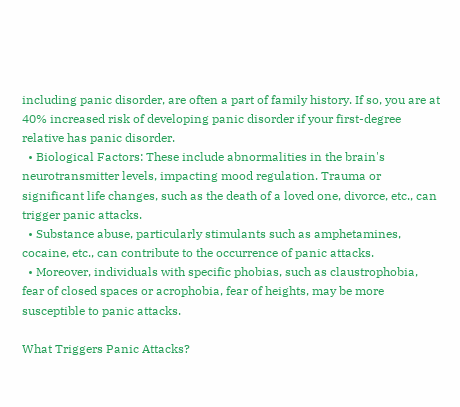including panic disorder, are often a part of family history. If so, you are at 40% increased risk of developing panic disorder if your first-degree relative has panic disorder.
  • Biological Factors: These include abnormalities in the brain's neurotransmitter levels, impacting mood regulation. Trauma or significant life changes, such as the death of a loved one, divorce, etc., can trigger panic attacks.
  • Substance abuse, particularly stimulants such as amphetamines, cocaine, etc., can contribute to the occurrence of panic attacks.
  • Moreover, individuals with specific phobias, such as claustrophobia, fear of closed spaces or acrophobia, fear of heights, may be more susceptible to panic attacks.

What Triggers Panic Attacks?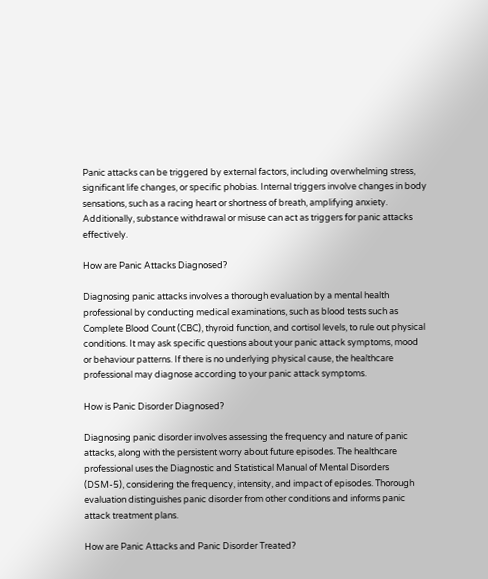Panic attacks can be triggered by external factors, including overwhelming stress, significant life changes, or specific phobias. Internal triggers involve changes in body sensations, such as a racing heart or shortness of breath, amplifying anxiety. Additionally, substance withdrawal or misuse can act as triggers for panic attacks effectively.

How are Panic Attacks Diagnosed?

Diagnosing panic attacks involves a thorough evaluation by a mental health professional by conducting medical examinations, such as blood tests such as Complete Blood Count (CBC), thyroid function, and cortisol levels, to rule out physical conditions. It may ask specific questions about your panic attack symptoms, mood or behaviour patterns. If there is no underlying physical cause, the healthcare professional may diagnose according to your panic attack symptoms.

How is Panic Disorder Diagnosed?

Diagnosing panic disorder involves assessing the frequency and nature of panic attacks, along with the persistent worry about future episodes. The healthcare professional uses the Diagnostic and Statistical Manual of Mental Disorders (DSM-5), considering the frequency, intensity, and impact of episodes. Thorough evaluation distinguishes panic disorder from other conditions and informs panic attack treatment plans.

How are Panic Attacks and Panic Disorder Treated?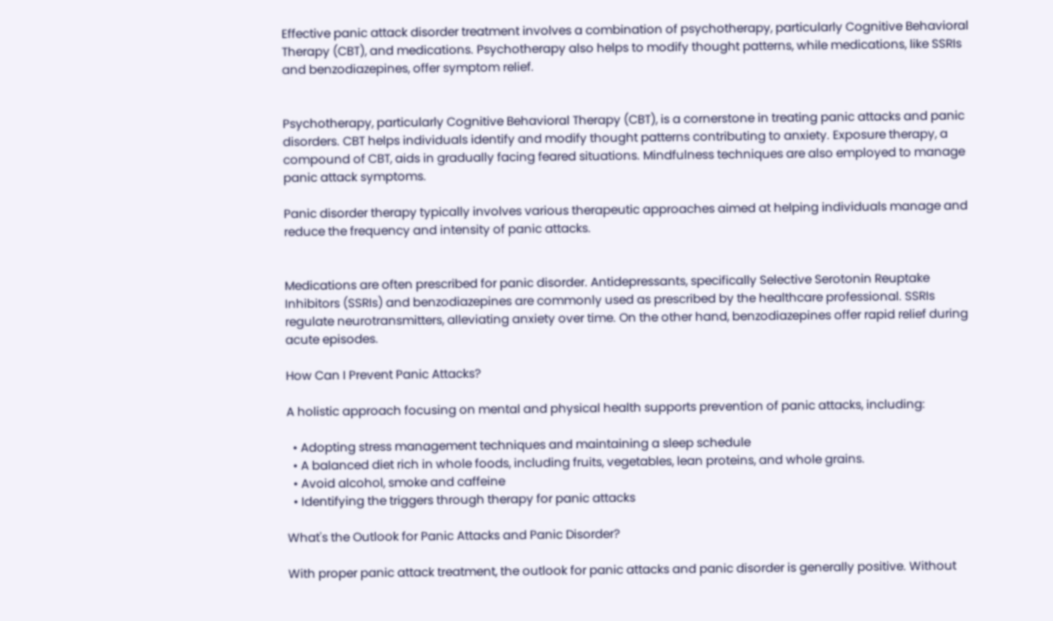Effective panic attack disorder treatment involves a combination of psychotherapy, particularly Cognitive Behavioral Therapy (CBT), and medications. Psychotherapy also helps to modify thought patterns, while medications, like SSRIs and benzodiazepines, offer symptom relief.


Psychotherapy, particularly Cognitive Behavioral Therapy (CBT), is a cornerstone in treating panic attacks and panic disorders. CBT helps individuals identify and modify thought patterns contributing to anxiety. Exposure therapy, a compound of CBT, aids in gradually facing feared situations. Mindfulness techniques are also employed to manage panic attack symptoms.

Panic disorder therapy typically involves various therapeutic approaches aimed at helping individuals manage and reduce the frequency and intensity of panic attacks.


Medications are often prescribed for panic disorder. Antidepressants, specifically Selective Serotonin Reuptake Inhibitors (SSRIs) and benzodiazepines are commonly used as prescribed by the healthcare professional. SSRIs regulate neurotransmitters, alleviating anxiety over time. On the other hand, benzodiazepines offer rapid relief during acute episodes.

How Can I Prevent Panic Attacks?

A holistic approach focusing on mental and physical health supports prevention of panic attacks, including:

  • Adopting stress management techniques and maintaining a sleep schedule
  • A balanced diet rich in whole foods, including fruits, vegetables, lean proteins, and whole grains.
  • Avoid alcohol, smoke and caffeine
  • Identifying the triggers through therapy for panic attacks

What's the Outlook for Panic Attacks and Panic Disorder?

With proper panic attack treatment, the outlook for panic attacks and panic disorder is generally positive. Without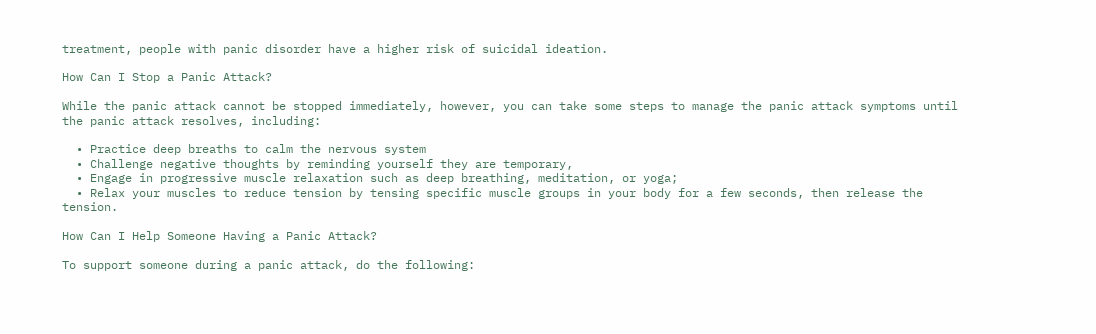treatment, people with panic disorder have a higher risk of suicidal ideation.

How Can I Stop a Panic Attack?

While the panic attack cannot be stopped immediately, however, you can take some steps to manage the panic attack symptoms until the panic attack resolves, including:

  • Practice deep breaths to calm the nervous system
  • Challenge negative thoughts by reminding yourself they are temporary,
  • Engage in progressive muscle relaxation such as deep breathing, meditation, or yoga;
  • Relax your muscles to reduce tension by tensing specific muscle groups in your body for a few seconds, then release the tension.

How Can I Help Someone Having a Panic Attack?

To support someone during a panic attack, do the following: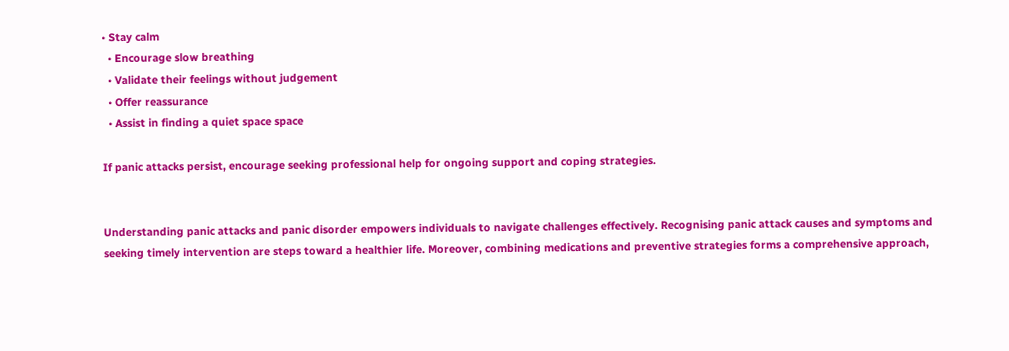• Stay calm
  • Encourage slow breathing
  • Validate their feelings without judgement
  • Offer reassurance
  • Assist in finding a quiet space space

If panic attacks persist, encourage seeking professional help for ongoing support and coping strategies.


Understanding panic attacks and panic disorder empowers individuals to navigate challenges effectively. Recognising panic attack causes and symptoms and seeking timely intervention are steps toward a healthier life. Moreover, combining medications and preventive strategies forms a comprehensive approach,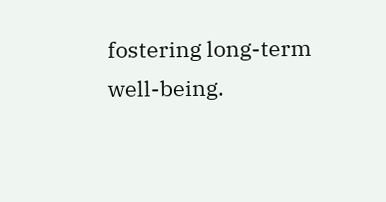fostering long-term well-being.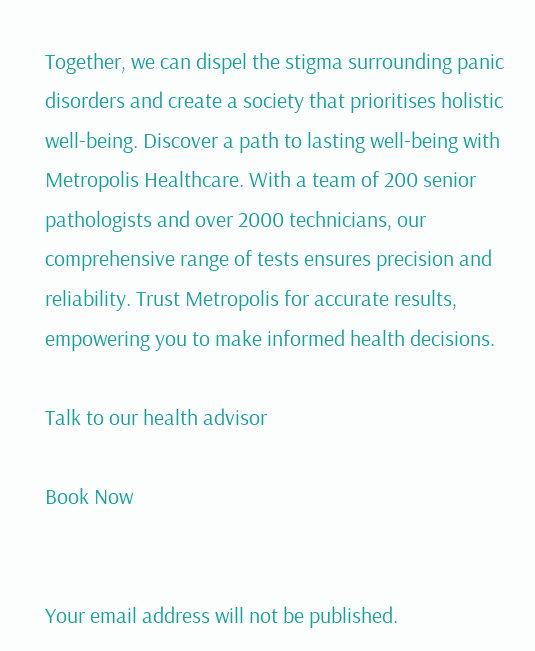Together, we can dispel the stigma surrounding panic disorders and create a society that prioritises holistic well-being. Discover a path to lasting well-being with Metropolis Healthcare. With a team of 200 senior pathologists and over 2000 technicians, our comprehensive range of tests ensures precision and reliability. Trust Metropolis for accurate results, empowering you to make informed health decisions.

Talk to our health advisor

Book Now


Your email address will not be published.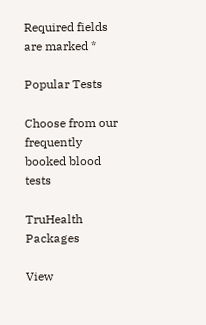Required fields are marked *

Popular Tests

Choose from our frequently booked blood tests

TruHealth Packages

View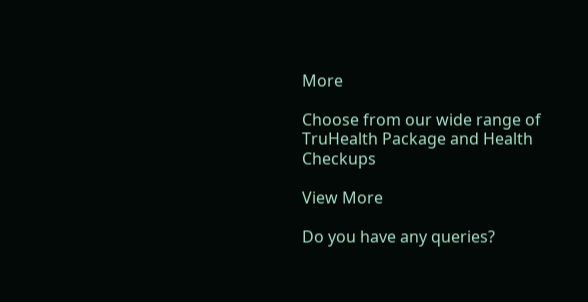More

Choose from our wide range of TruHealth Package and Health Checkups

View More

Do you have any queries?